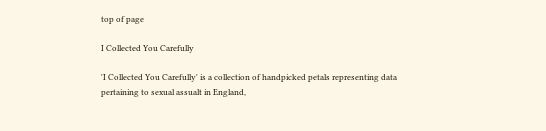top of page

I Collected You Carefully

'I Collected You Carefully' is a collection of handpicked petals representing data pertaining to sexual assualt in England,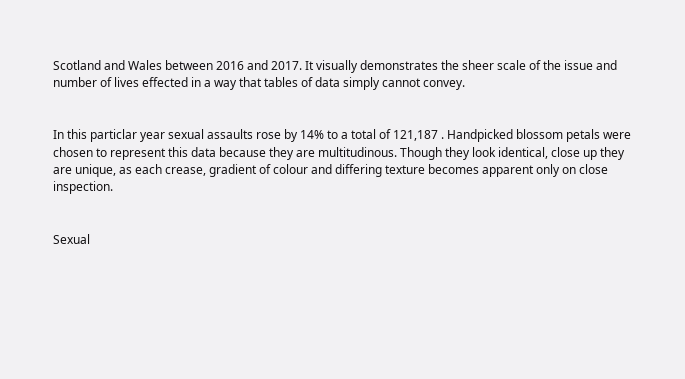Scotland and Wales between 2016 and 2017. It visually demonstrates the sheer scale of the issue and number of lives effected in a way that tables of data simply cannot convey.


In this particlar year sexual assaults rose by 14% to a total of 121,187 . Handpicked blossom petals were chosen to represent this data because they are multitudinous. Though they look identical, close up they are unique, as each crease, gradient of colour and differing texture becomes apparent only on close inspection.


Sexual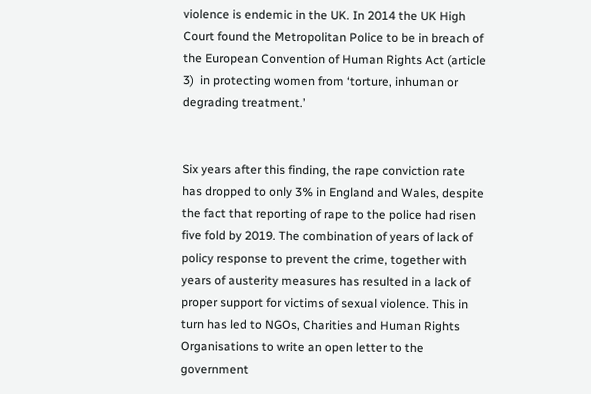violence is endemic in the UK. In 2014 the UK High Court found the Metropolitan Police to be in breach of the European Convention of Human Rights Act (article 3)  in protecting women from ‘torture, inhuman or degrading treatment.’


Six years after this finding, the rape conviction rate has dropped to only 3% in England and Wales, despite the fact that reporting of rape to the police had risen five fold by 2019. The combination of years of lack of policy response to prevent the crime, together with years of austerity measures has resulted in a lack of proper support for victims of sexual violence. This in turn has led to NGOs, Charities and Human Rights Organisations to write an open letter to the government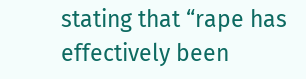stating that “rape has effectively been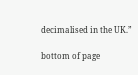decimalised in the UK.”

bottom of page